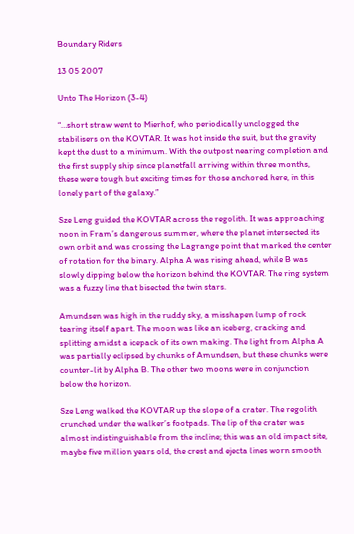Boundary Riders

13 05 2007

Unto The Horizon (3-4)

“…short straw went to Mierhof, who periodically unclogged the stabilisers on the KOVTAR. It was hot inside the suit, but the gravity kept the dust to a minimum. With the outpost nearing completion and the first supply ship since planetfall arriving within three months, these were tough but exciting times for those anchored here, in this lonely part of the galaxy.”

Sze Leng guided the KOVTAR across the regolith. It was approaching noon in Fram’s dangerous summer, where the planet intersected its own orbit and was crossing the Lagrange point that marked the center of rotation for the binary. Alpha A was rising ahead, while B was slowly dipping below the horizon behind the KOVTAR. The ring system was a fuzzy line that bisected the twin stars.

Amundsen was high in the ruddy sky, a misshapen lump of rock tearing itself apart. The moon was like an iceberg, cracking and splitting amidst a icepack of its own making. The light from Alpha A was partially eclipsed by chunks of Amundsen, but these chunks were counter-lit by Alpha B. The other two moons were in conjunction below the horizon.

Sze Leng walked the KOVTAR up the slope of a crater. The regolith crunched under the walker’s footpads. The lip of the crater was almost indistinguishable from the incline; this was an old impact site, maybe five million years old, the crest and ejecta lines worn smooth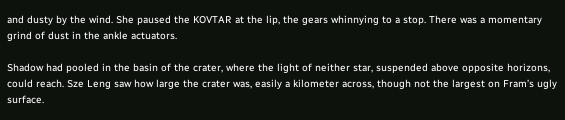and dusty by the wind. She paused the KOVTAR at the lip, the gears whinnying to a stop. There was a momentary grind of dust in the ankle actuators.

Shadow had pooled in the basin of the crater, where the light of neither star, suspended above opposite horizons, could reach. Sze Leng saw how large the crater was, easily a kilometer across, though not the largest on Fram’s ugly surface.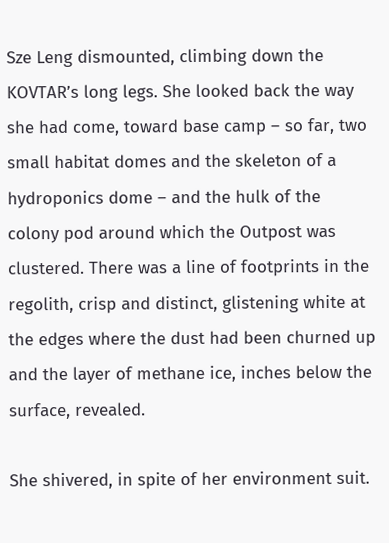Sze Leng dismounted, climbing down the KOVTAR’s long legs. She looked back the way she had come, toward base camp – so far, two small habitat domes and the skeleton of a hydroponics dome – and the hulk of the colony pod around which the Outpost was clustered. There was a line of footprints in the regolith, crisp and distinct, glistening white at the edges where the dust had been churned up and the layer of methane ice, inches below the surface, revealed.

She shivered, in spite of her environment suit.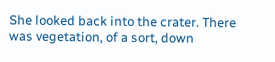She looked back into the crater. There was vegetation, of a sort, down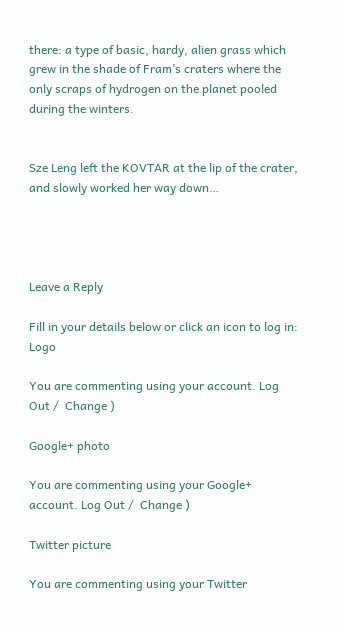there: a type of basic, hardy, alien grass which grew in the shade of Fram’s craters where the only scraps of hydrogen on the planet pooled during the winters.


Sze Leng left the KOVTAR at the lip of the crater, and slowly worked her way down…




Leave a Reply

Fill in your details below or click an icon to log in: Logo

You are commenting using your account. Log Out /  Change )

Google+ photo

You are commenting using your Google+ account. Log Out /  Change )

Twitter picture

You are commenting using your Twitter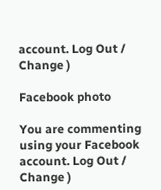account. Log Out /  Change )

Facebook photo

You are commenting using your Facebook account. Log Out /  Change )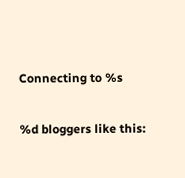Connecting to %s

%d bloggers like this: